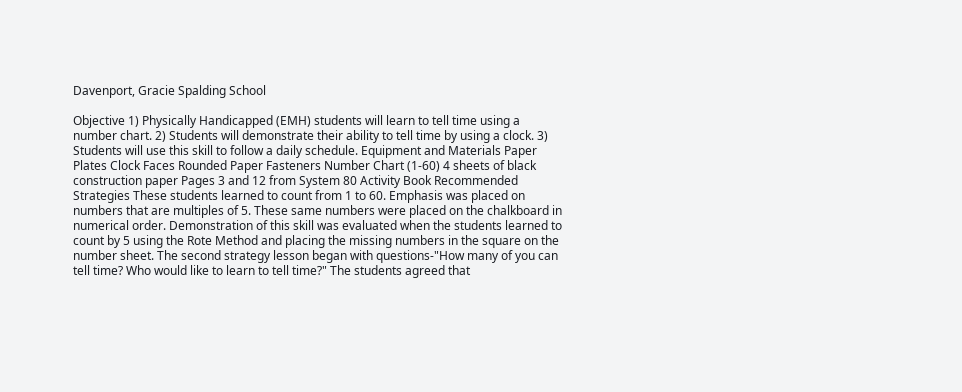Davenport, Gracie Spalding School

Objective 1) Physically Handicapped (EMH) students will learn to tell time using a number chart. 2) Students will demonstrate their ability to tell time by using a clock. 3) Students will use this skill to follow a daily schedule. Equipment and Materials Paper Plates Clock Faces Rounded Paper Fasteners Number Chart (1-60) 4 sheets of black construction paper Pages 3 and 12 from System 80 Activity Book Recommended Strategies These students learned to count from 1 to 60. Emphasis was placed on numbers that are multiples of 5. These same numbers were placed on the chalkboard in numerical order. Demonstration of this skill was evaluated when the students learned to count by 5 using the Rote Method and placing the missing numbers in the square on the number sheet. The second strategy lesson began with questions-"How many of you can tell time? Who would like to learn to tell time?" The students agreed that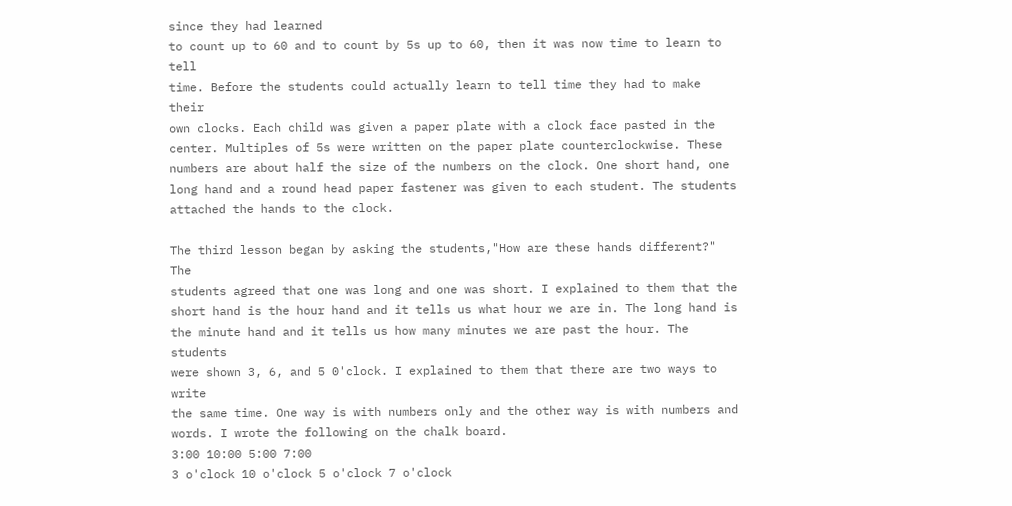since they had learned
to count up to 60 and to count by 5s up to 60, then it was now time to learn to tell
time. Before the students could actually learn to tell time they had to make their
own clocks. Each child was given a paper plate with a clock face pasted in the
center. Multiples of 5s were written on the paper plate counterclockwise. These
numbers are about half the size of the numbers on the clock. One short hand, one
long hand and a round head paper fastener was given to each student. The students
attached the hands to the clock.

The third lesson began by asking the students,"How are these hands different?" The
students agreed that one was long and one was short. I explained to them that the
short hand is the hour hand and it tells us what hour we are in. The long hand is
the minute hand and it tells us how many minutes we are past the hour. The students
were shown 3, 6, and 5 0'clock. I explained to them that there are two ways to write
the same time. One way is with numbers only and the other way is with numbers and
words. I wrote the following on the chalk board.
3:00 10:00 5:00 7:00
3 o'clock 10 o'clock 5 o'clock 7 o'clock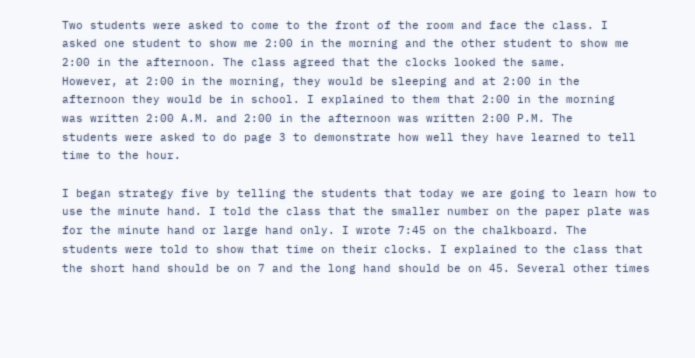Two students were asked to come to the front of the room and face the class. I
asked one student to show me 2:00 in the morning and the other student to show me
2:00 in the afternoon. The class agreed that the clocks looked the same.
However, at 2:00 in the morning, they would be sleeping and at 2:00 in the
afternoon they would be in school. I explained to them that 2:00 in the morning
was written 2:00 A.M. and 2:00 in the afternoon was written 2:00 P.M. The
students were asked to do page 3 to demonstrate how well they have learned to tell
time to the hour.

I began strategy five by telling the students that today we are going to learn how to
use the minute hand. I told the class that the smaller number on the paper plate was
for the minute hand or large hand only. I wrote 7:45 on the chalkboard. The
students were told to show that time on their clocks. I explained to the class that
the short hand should be on 7 and the long hand should be on 45. Several other times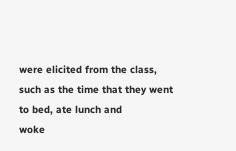were elicited from the class, such as the time that they went to bed, ate lunch and
woke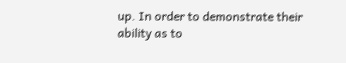up. In order to demonstrate their ability as to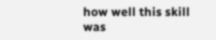how well this skill was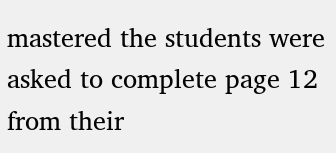mastered the students were asked to complete page 12 from their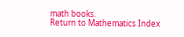math books.
Return to Mathematics Index